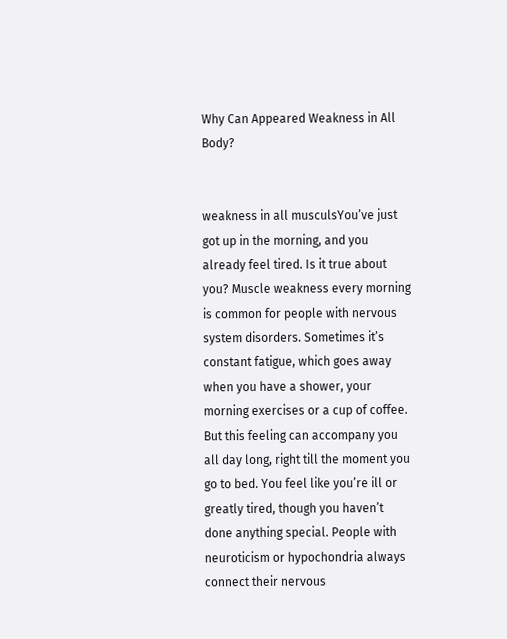Why Can Appeared Weakness in All Body?


weakness in all musculsYou’ve just got up in the morning, and you already feel tired. Is it true about you? Muscle weakness every morning is common for people with nervous system disorders. Sometimes it’s constant fatigue, which goes away when you have a shower, your morning exercises or a cup of coffee. But this feeling can accompany you all day long, right till the moment you go to bed. You feel like you’re ill or greatly tired, though you haven’t done anything special. People with neuroticism or hypochondria always connect their nervous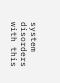system disorders with this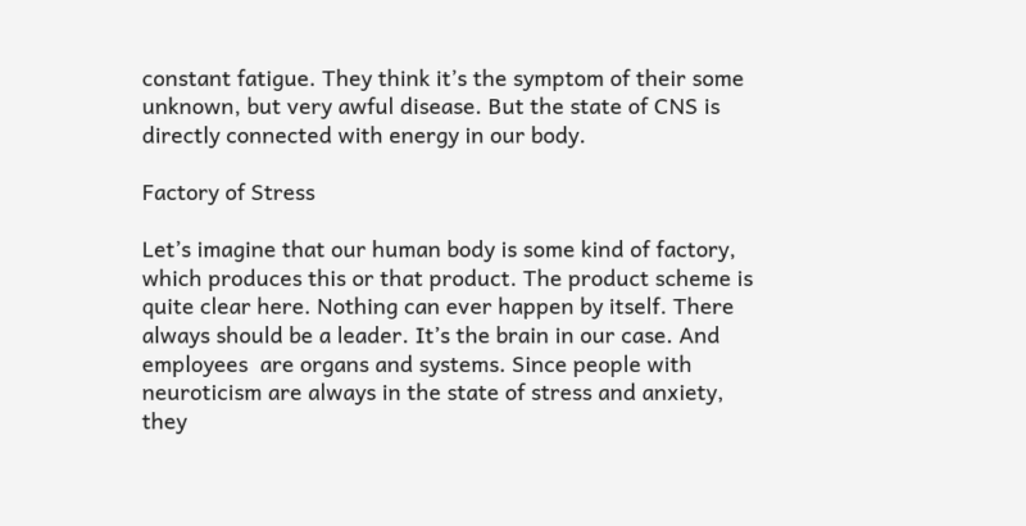constant fatigue. They think it’s the symptom of their some unknown, but very awful disease. But the state of CNS is directly connected with energy in our body.

Factory of Stress

Let’s imagine that our human body is some kind of factory, which produces this or that product. The product scheme is quite clear here. Nothing can ever happen by itself. There always should be a leader. It’s the brain in our case. And employees  are organs and systems. Since people with neuroticism are always in the state of stress and anxiety, they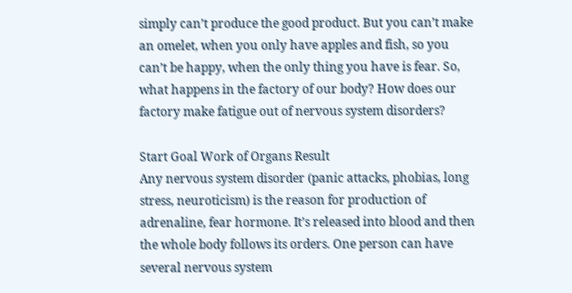simply can’t produce the good product. But you can’t make an omelet, when you only have apples and fish, so you can’t be happy, when the only thing you have is fear. So, what happens in the factory of our body? How does our factory make fatigue out of nervous system disorders?

Start Goal Work of Organs Result
Any nervous system disorder (panic attacks, phobias, long stress, neuroticism) is the reason for production of adrenaline, fear hormone. It’s released into blood and then the whole body follows its orders. One person can have several nervous system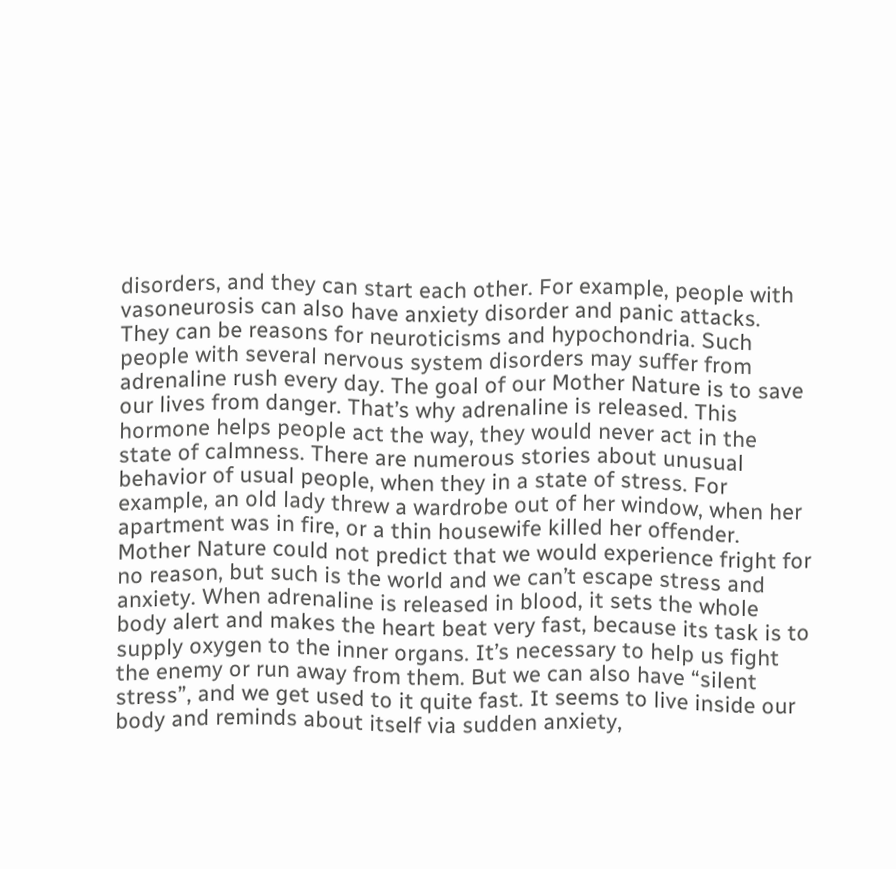disorders, and they can start each other. For example, people with  vasoneurosis can also have anxiety disorder and panic attacks. They can be reasons for neuroticisms and hypochondria. Such people with several nervous system disorders may suffer from adrenaline rush every day. The goal of our Mother Nature is to save our lives from danger. That’s why adrenaline is released. This hormone helps people act the way, they would never act in the state of calmness. There are numerous stories about unusual behavior of usual people, when they in a state of stress. For example, an old lady threw a wardrobe out of her window, when her apartment was in fire, or a thin housewife killed her offender. Mother Nature could not predict that we would experience fright for no reason, but such is the world and we can’t escape stress and anxiety. When adrenaline is released in blood, it sets the whole body alert and makes the heart beat very fast, because its task is to supply oxygen to the inner organs. It’s necessary to help us fight the enemy or run away from them. But we can also have “silent stress”, and we get used to it quite fast. It seems to live inside our body and reminds about itself via sudden anxiety,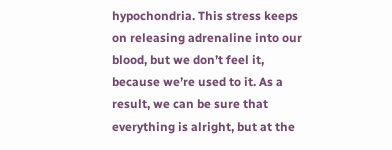hypochondria. This stress keeps on releasing adrenaline into our blood, but we don’t feel it, because we’re used to it. As a result, we can be sure that everything is alright, but at the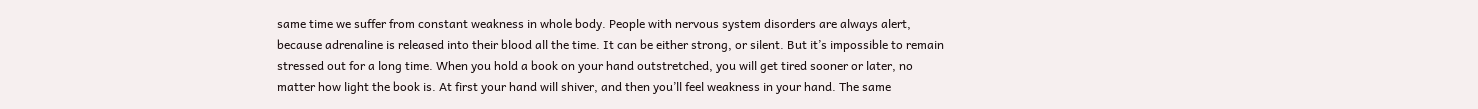same time we suffer from constant weakness in whole body. People with nervous system disorders are always alert, because adrenaline is released into their blood all the time. It can be either strong, or silent. But it’s impossible to remain stressed out for a long time. When you hold a book on your hand outstretched, you will get tired sooner or later, no matter how light the book is. At first your hand will shiver, and then you’ll feel weakness in your hand. The same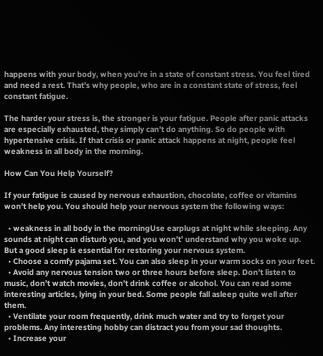happens with your body, when you’re in a state of constant stress. You feel tired and need a rest. That’s why people, who are in a constant state of stress, feel constant fatigue.

The harder your stress is, the stronger is your fatigue. People after panic attacks are especially exhausted, they simply can’t do anything. So do people with hypertensive crisis. If that crisis or panic attack happens at night, people feel weakness in all body in the morning.

How Can You Help Yourself?

If your fatigue is caused by nervous exhaustion, chocolate, coffee or vitamins won’t help you. You should help your nervous system the following ways:

  • weakness in all body in the morningUse earplugs at night while sleeping. Any sounds at night can disturb you, and you won’t’ understand why you woke up. But a good sleep is essential for restoring your nervous system.
  • Choose a comfy pajama set. You can also sleep in your warm socks on your feet.
  • Avoid any nervous tension two or three hours before sleep. Don’t listen to music, don’t watch movies, don’t drink coffee or alcohol. You can read some interesting articles, lying in your bed. Some people fall asleep quite well after them.
  • Ventilate your room frequently, drink much water and try to forget your problems. Any interesting hobby can distract you from your sad thoughts.
  • Increase your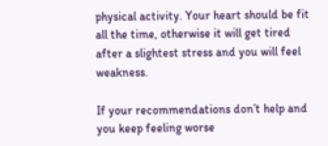physical activity. Your heart should be fit all the time, otherwise it will get tired after a slightest stress and you will feel weakness.

If your recommendations don’t help and you keep feeling worse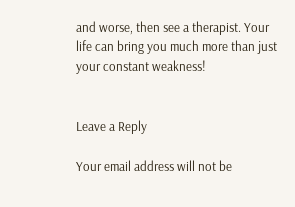and worse, then see a therapist. Your life can bring you much more than just your constant weakness!


Leave a Reply

Your email address will not be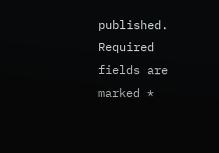published. Required fields are marked *